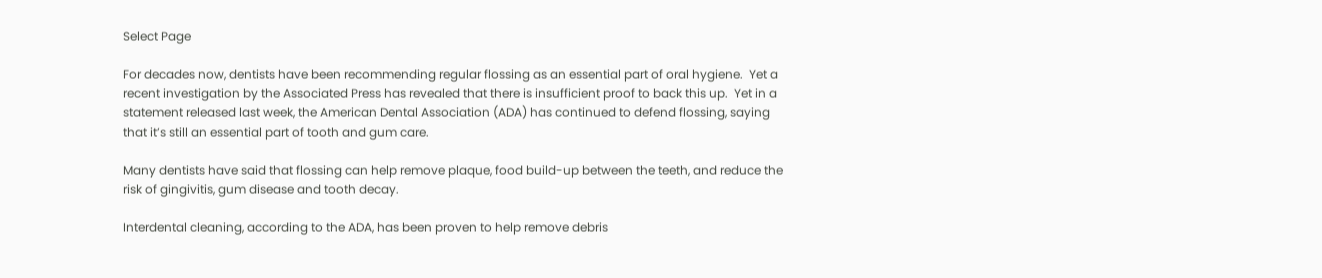Select Page

For decades now, dentists have been recommending regular flossing as an essential part of oral hygiene.  Yet a recent investigation by the Associated Press has revealed that there is insufficient proof to back this up.  Yet in a statement released last week, the American Dental Association (ADA) has continued to defend flossing, saying that it’s still an essential part of tooth and gum care.

Many dentists have said that flossing can help remove plaque, food build-up between the teeth, and reduce the risk of gingivitis, gum disease and tooth decay.

Interdental cleaning, according to the ADA, has been proven to help remove debris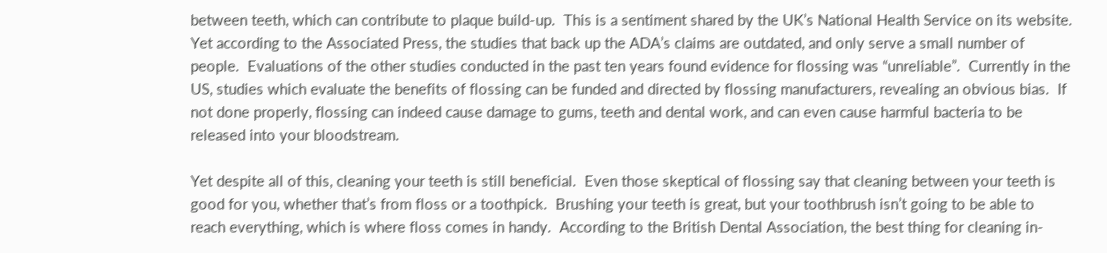between teeth, which can contribute to plaque build-up.  This is a sentiment shared by the UK’s National Health Service on its website.  Yet according to the Associated Press, the studies that back up the ADA’s claims are outdated, and only serve a small number of people.  Evaluations of the other studies conducted in the past ten years found evidence for flossing was “unreliable”.  Currently in the US, studies which evaluate the benefits of flossing can be funded and directed by flossing manufacturers, revealing an obvious bias.  If not done properly, flossing can indeed cause damage to gums, teeth and dental work, and can even cause harmful bacteria to be released into your bloodstream.

Yet despite all of this, cleaning your teeth is still beneficial.  Even those skeptical of flossing say that cleaning between your teeth is good for you, whether that’s from floss or a toothpick.  Brushing your teeth is great, but your toothbrush isn’t going to be able to reach everything, which is where floss comes in handy.  According to the British Dental Association, the best thing for cleaning in-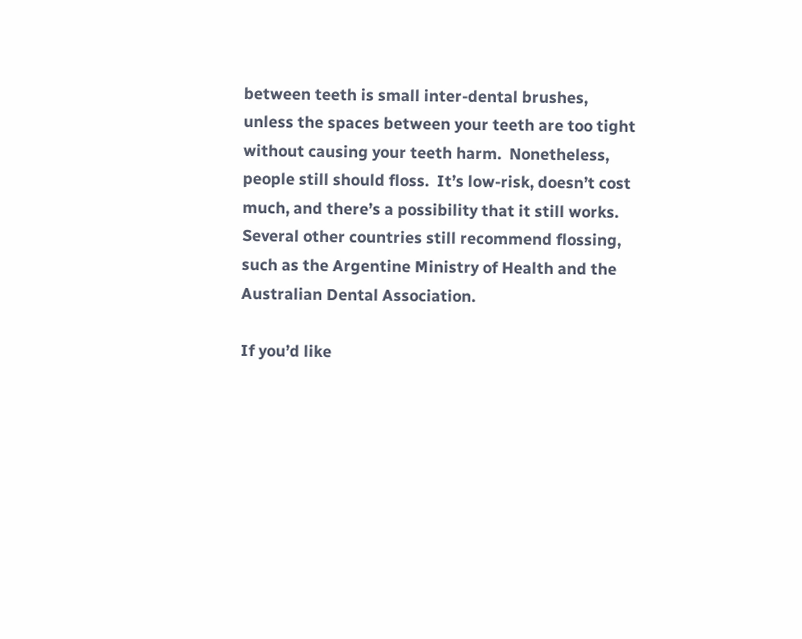between teeth is small inter-dental brushes, unless the spaces between your teeth are too tight without causing your teeth harm.  Nonetheless, people still should floss.  It’s low-risk, doesn’t cost much, and there’s a possibility that it still works.  Several other countries still recommend flossing, such as the Argentine Ministry of Health and the Australian Dental Association.

If you’d like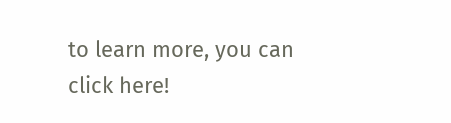to learn more, you can click here!